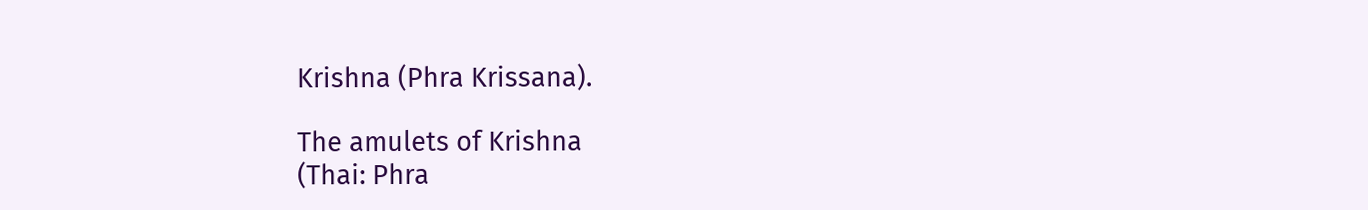Krishna (Phra Krissana).

The amulets of Krishna
(Thai: Phra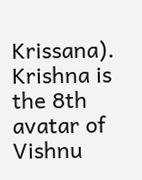Krissana).
Krishna is the 8th avatar of Vishnu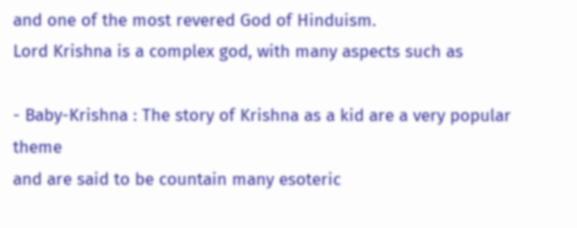and one of the most revered God of Hinduism.
Lord Krishna is a complex god, with many aspects such as

- Baby-Krishna : The story of Krishna as a kid are a very popular theme
and are said to be countain many esoteric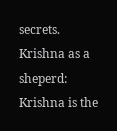secrets.
Krishna as a sheperd: Krishna is the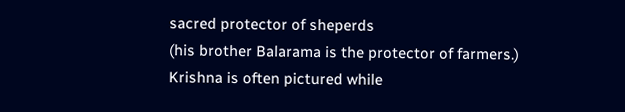sacred protector of sheperds
(his brother Balarama is the protector of farmers.)
Krishna is often pictured while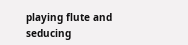playing flute and seducing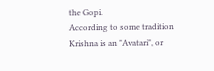the Gopi.
According to some tradition Krishna is an "Avatari", or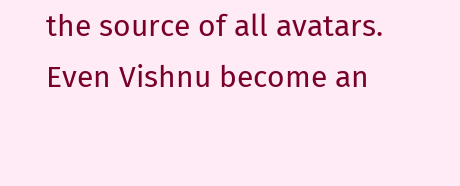the source of all avatars.
Even Vishnu become an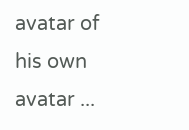avatar of his own avatar ...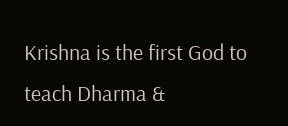Krishna is the first God to teach Dharma &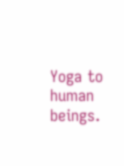Yoga to human beings.